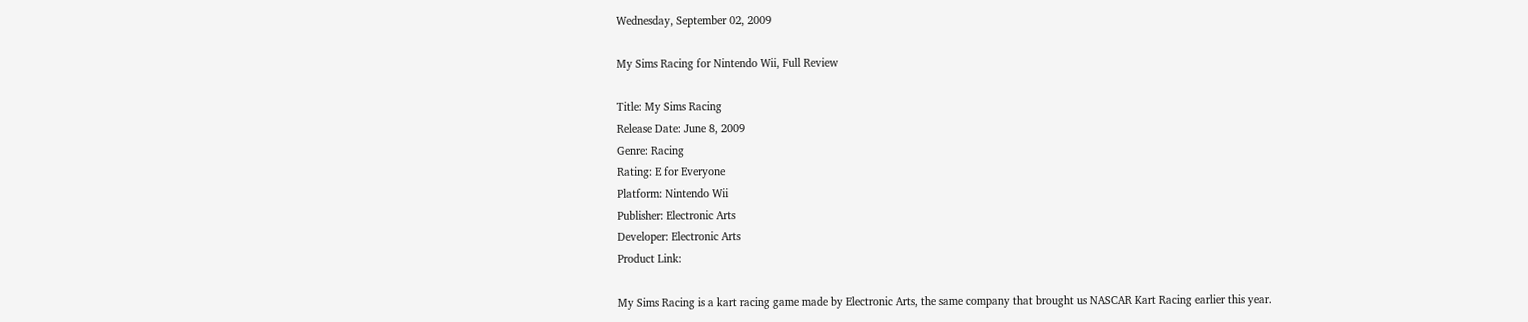Wednesday, September 02, 2009

My Sims Racing for Nintendo Wii, Full Review

Title: My Sims Racing
Release Date: June 8, 2009
Genre: Racing
Rating: E for Everyone
Platform: Nintendo Wii
Publisher: Electronic Arts
Developer: Electronic Arts
Product Link:

My Sims Racing is a kart racing game made by Electronic Arts, the same company that brought us NASCAR Kart Racing earlier this year.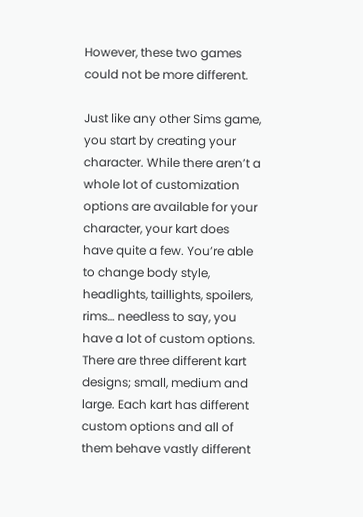However, these two games could not be more different.

Just like any other Sims game, you start by creating your character. While there aren’t a whole lot of customization options are available for your character, your kart does have quite a few. You’re able to change body style, headlights, taillights, spoilers, rims… needless to say, you have a lot of custom options. There are three different kart designs; small, medium and large. Each kart has different custom options and all of them behave vastly different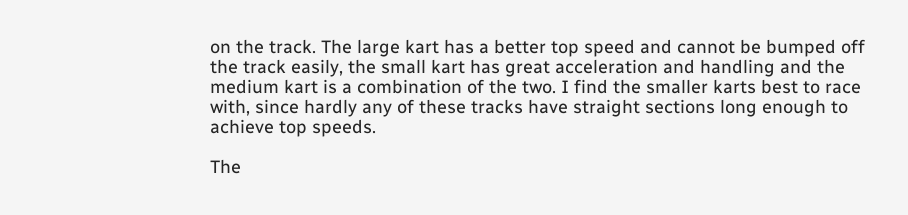on the track. The large kart has a better top speed and cannot be bumped off the track easily, the small kart has great acceleration and handling and the medium kart is a combination of the two. I find the smaller karts best to race with, since hardly any of these tracks have straight sections long enough to achieve top speeds.

The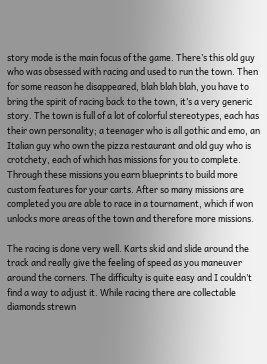story mode is the main focus of the game. There’s this old guy who was obsessed with racing and used to run the town. Then for some reason he disappeared, blah blah blah, you have to bring the spirit of racing back to the town, it’s a very generic story. The town is full of a lot of colorful stereotypes, each has their own personality; a teenager who is all gothic and emo, an Italian guy who own the pizza restaurant and old guy who is crotchety, each of which has missions for you to complete. Through these missions you earn blueprints to build more custom features for your carts. After so many missions are completed you are able to race in a tournament, which if won unlocks more areas of the town and therefore more missions.

The racing is done very well. Karts skid and slide around the track and really give the feeling of speed as you maneuver around the corners. The difficulty is quite easy and I couldn’t find a way to adjust it. While racing there are collectable diamonds strewn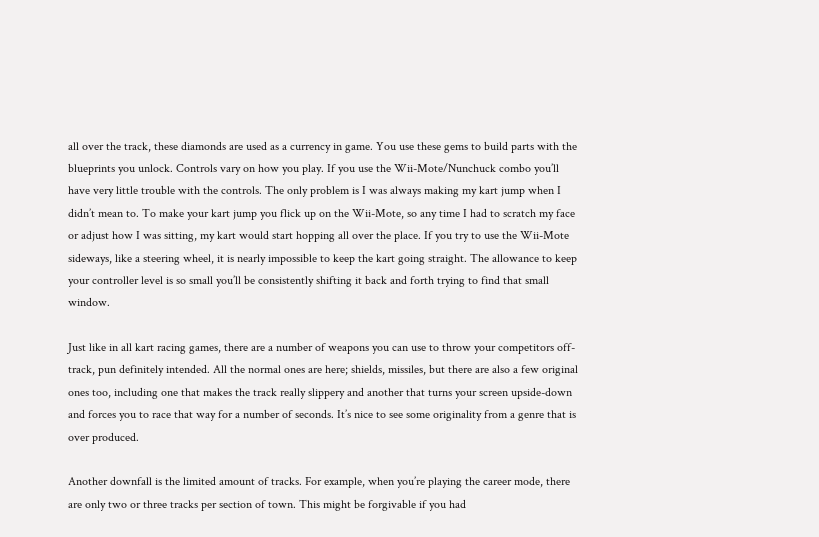all over the track, these diamonds are used as a currency in game. You use these gems to build parts with the blueprints you unlock. Controls vary on how you play. If you use the Wii-Mote/Nunchuck combo you’ll have very little trouble with the controls. The only problem is I was always making my kart jump when I didn’t mean to. To make your kart jump you flick up on the Wii-Mote, so any time I had to scratch my face or adjust how I was sitting, my kart would start hopping all over the place. If you try to use the Wii-Mote sideways, like a steering wheel, it is nearly impossible to keep the kart going straight. The allowance to keep your controller level is so small you’ll be consistently shifting it back and forth trying to find that small window.

Just like in all kart racing games, there are a number of weapons you can use to throw your competitors off-track, pun definitely intended. All the normal ones are here; shields, missiles, but there are also a few original ones too, including one that makes the track really slippery and another that turns your screen upside-down and forces you to race that way for a number of seconds. It’s nice to see some originality from a genre that is over produced.

Another downfall is the limited amount of tracks. For example, when you’re playing the career mode, there are only two or three tracks per section of town. This might be forgivable if you had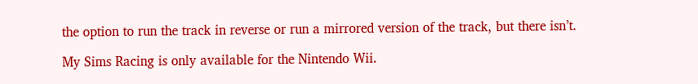the option to run the track in reverse or run a mirrored version of the track, but there isn’t.

My Sims Racing is only available for the Nintendo Wii.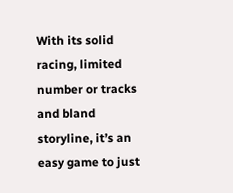With its solid racing, limited number or tracks and bland storyline, it’s an easy game to just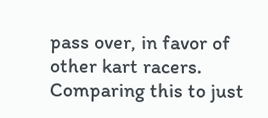pass over, in favor of other kart racers. Comparing this to just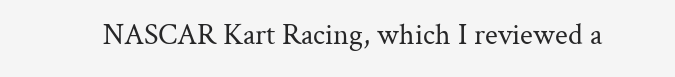NASCAR Kart Racing, which I reviewed a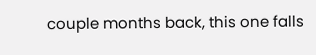couple months back, this one falls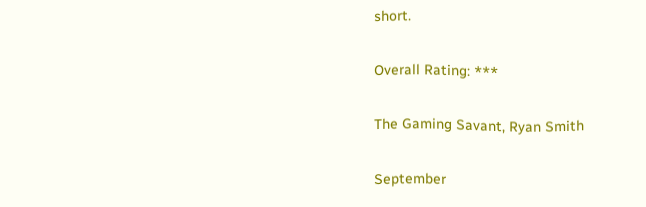short.

Overall Rating: ***

The Gaming Savant, Ryan Smith

September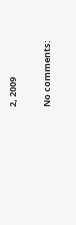2, 2009

No comments: